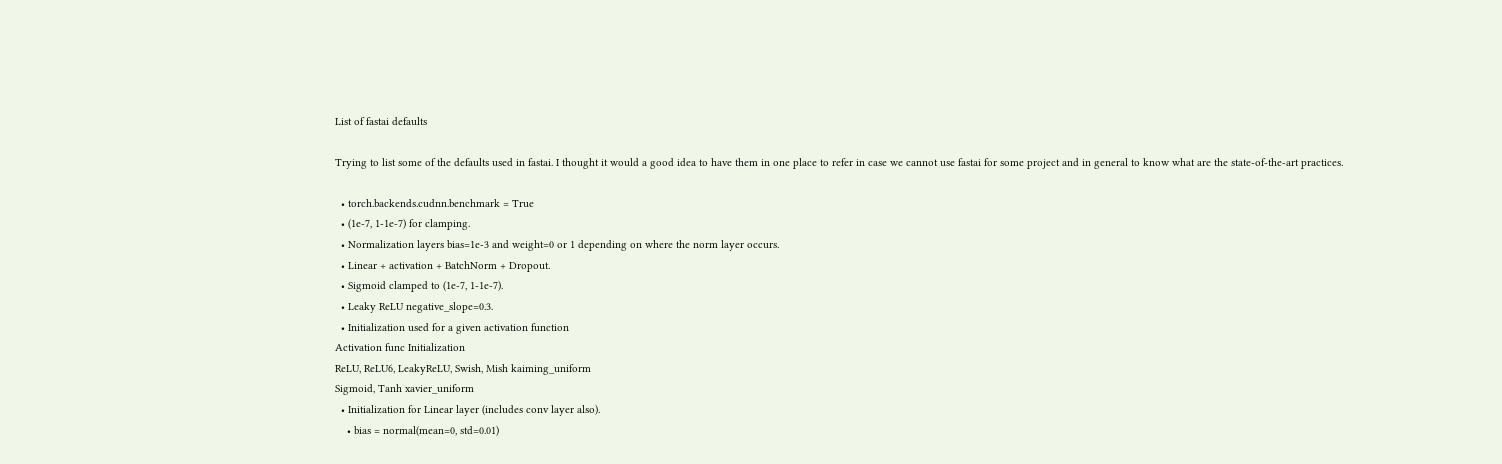List of fastai defaults

Trying to list some of the defaults used in fastai. I thought it would a good idea to have them in one place to refer in case we cannot use fastai for some project and in general to know what are the state-of-the-art practices.

  • torch.backends.cudnn.benchmark = True
  • (1e-7, 1-1e-7) for clamping.
  • Normalization layers bias=1e-3 and weight=0 or 1 depending on where the norm layer occurs.
  • Linear + activation + BatchNorm + Dropout.
  • Sigmoid clamped to (1e-7, 1-1e-7).
  • Leaky ReLU negative_slope=0.3.
  • Initialization used for a given activation function
Activation func Initialization
ReLU, ReLU6, LeakyReLU, Swish, Mish kaiming_uniform
Sigmoid, Tanh xavier_uniform
  • Initialization for Linear layer (includes conv layer also).
    • bias = normal(mean=0, std=0.01)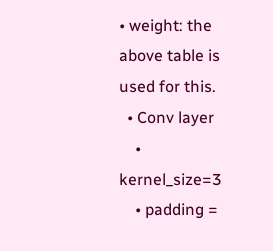• weight: the above table is used for this.
  • Conv layer
    • kernel_size=3
    • padding =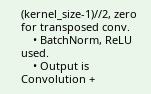(kernel_size-1)//2, zero for transposed conv.
    • BatchNorm, ReLU used.
    • Output is Convolution +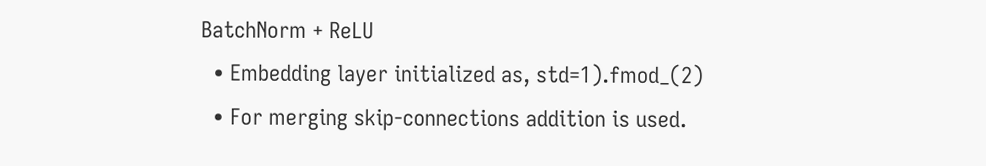BatchNorm + ReLU
  • Embedding layer initialized as, std=1).fmod_(2)
  • For merging skip-connections addition is used.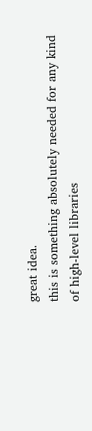great idea.
this is something absolutely needed for any kind of high-level libraries